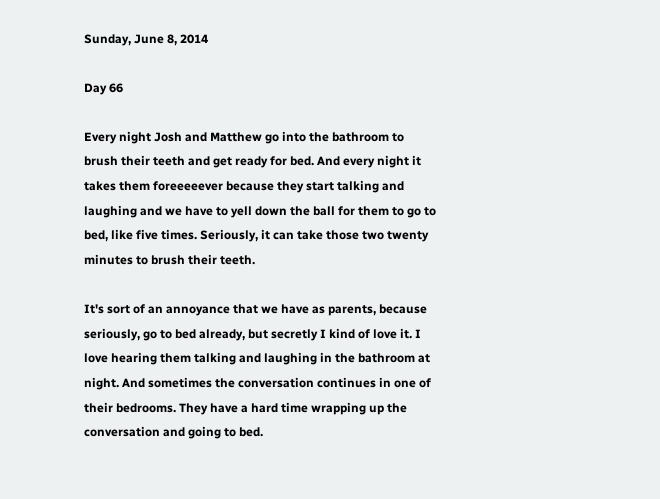Sunday, June 8, 2014

Day 66

Every night Josh and Matthew go into the bathroom to brush their teeth and get ready for bed. And every night it takes them foreeeeever because they start talking and laughing and we have to yell down the ball for them to go to bed, like five times. Seriously, it can take those two twenty minutes to brush their teeth.

It's sort of an annoyance that we have as parents, because seriously, go to bed already, but secretly I kind of love it. I love hearing them talking and laughing in the bathroom at night. And sometimes the conversation continues in one of their bedrooms. They have a hard time wrapping up the conversation and going to bed.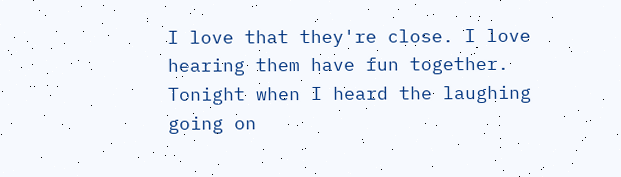I love that they're close. I love hearing them have fun together. Tonight when I heard the laughing going on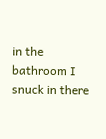in the bathroom I snuck in there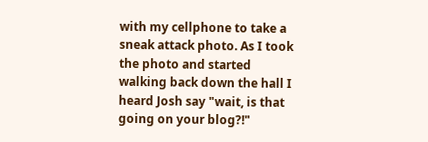with my cellphone to take a sneak attack photo. As I took the photo and started walking back down the hall I heard Josh say "wait, is that going on your blog?!"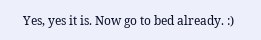Yes, yes it is. Now go to bed already. :)